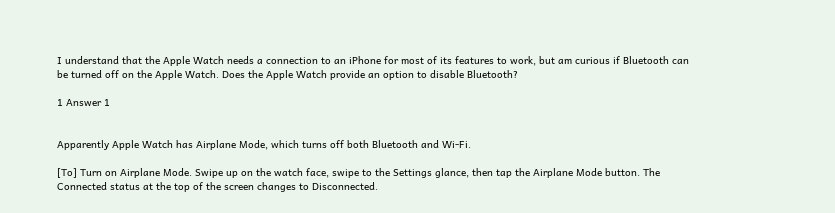I understand that the Apple Watch needs a connection to an iPhone for most of its features to work, but am curious if Bluetooth can be turned off on the Apple Watch. Does the Apple Watch provide an option to disable Bluetooth?

1 Answer 1


Apparently Apple Watch has Airplane Mode, which turns off both Bluetooth and Wi-Fi.

[To] Turn on Airplane Mode. Swipe up on the watch face, swipe to the Settings glance, then tap the Airplane Mode button. The Connected status at the top of the screen changes to Disconnected.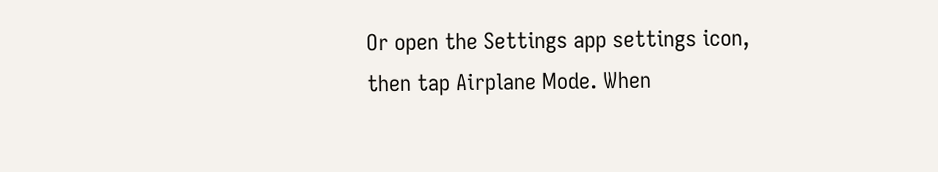Or open the Settings app settings icon, then tap Airplane Mode. When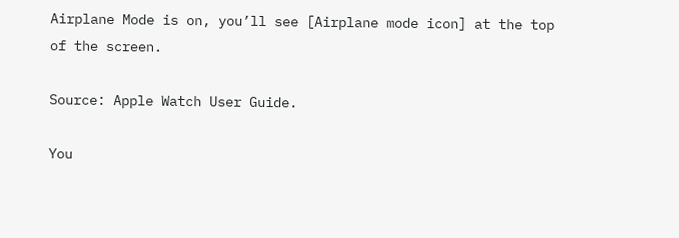Airplane Mode is on, you’ll see [Airplane mode icon] at the top of the screen.

Source: Apple Watch User Guide.

You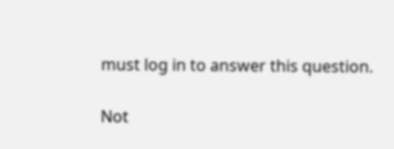must log in to answer this question.

Not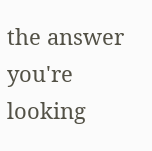the answer you're looking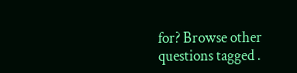for? Browse other questions tagged .